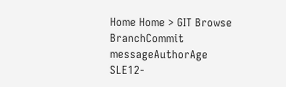Home Home > GIT Browse
BranchCommit messageAuthorAge
SLE12-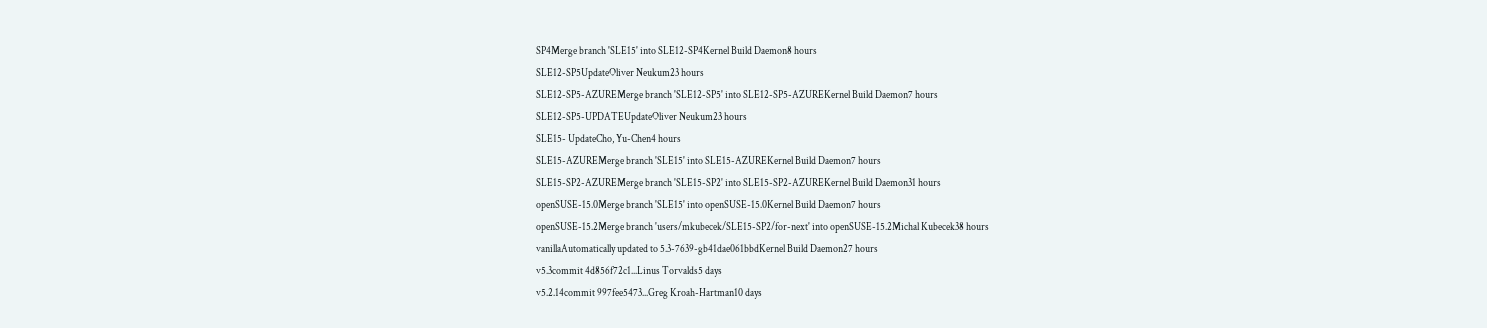SP4Merge branch 'SLE15' into SLE12-SP4Kernel Build Daemon8 hours
SLE12-SP5UpdateOliver Neukum23 hours
SLE12-SP5-AZUREMerge branch 'SLE12-SP5' into SLE12-SP5-AZUREKernel Build Daemon7 hours
SLE12-SP5-UPDATEUpdateOliver Neukum23 hours
SLE15- UpdateCho, Yu-Chen4 hours
SLE15-AZUREMerge branch 'SLE15' into SLE15-AZUREKernel Build Daemon7 hours
SLE15-SP2-AZUREMerge branch 'SLE15-SP2' into SLE15-SP2-AZUREKernel Build Daemon31 hours
openSUSE-15.0Merge branch 'SLE15' into openSUSE-15.0Kernel Build Daemon7 hours
openSUSE-15.2Merge branch 'users/mkubecek/SLE15-SP2/for-next' into openSUSE-15.2Michal Kubecek38 hours
vanillaAutomatically updated to 5.3-7639-gb41dae061bbdKernel Build Daemon27 hours
v5.3commit 4d856f72c1...Linus Torvalds5 days
v5.2.14commit 997fee5473...Greg Kroah-Hartman10 days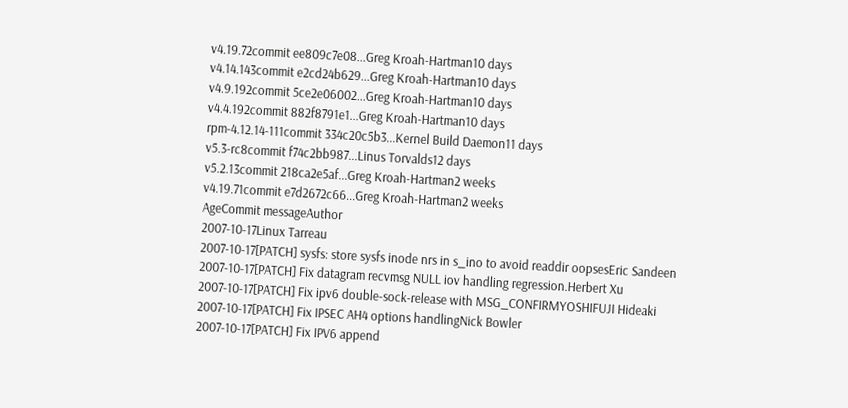v4.19.72commit ee809c7e08...Greg Kroah-Hartman10 days
v4.14.143commit e2cd24b629...Greg Kroah-Hartman10 days
v4.9.192commit 5ce2e06002...Greg Kroah-Hartman10 days
v4.4.192commit 882f8791e1...Greg Kroah-Hartman10 days
rpm-4.12.14-111commit 334c20c5b3...Kernel Build Daemon11 days
v5.3-rc8commit f74c2bb987...Linus Torvalds12 days
v5.2.13commit 218ca2e5af...Greg Kroah-Hartman2 weeks
v4.19.71commit e7d2672c66...Greg Kroah-Hartman2 weeks
AgeCommit messageAuthor
2007-10-17Linux Tarreau
2007-10-17[PATCH] sysfs: store sysfs inode nrs in s_ino to avoid readdir oopsesEric Sandeen
2007-10-17[PATCH] Fix datagram recvmsg NULL iov handling regression.Herbert Xu
2007-10-17[PATCH] Fix ipv6 double-sock-release with MSG_CONFIRMYOSHIFUJI Hideaki
2007-10-17[PATCH] Fix IPSEC AH4 options handlingNick Bowler
2007-10-17[PATCH] Fix IPV6 append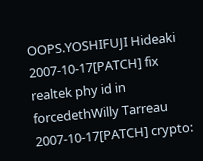OOPS.YOSHIFUJI Hideaki
2007-10-17[PATCH] fix realtek phy id in forcedethWilly Tarreau
2007-10-17[PATCH] crypto: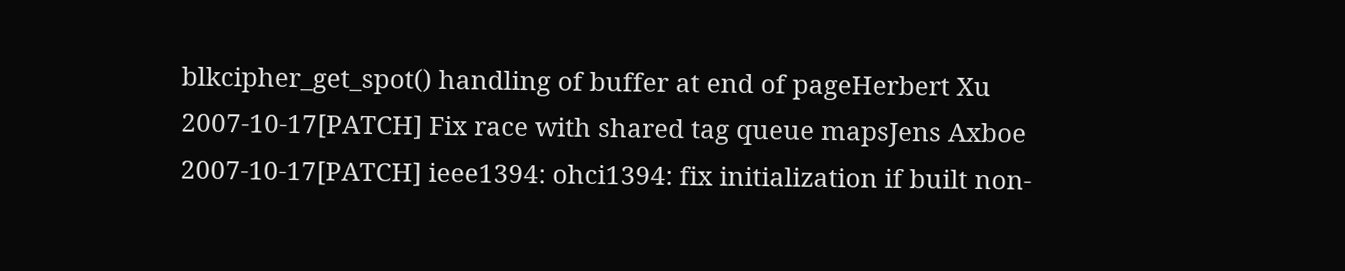blkcipher_get_spot() handling of buffer at end of pageHerbert Xu
2007-10-17[PATCH] Fix race with shared tag queue mapsJens Axboe
2007-10-17[PATCH] ieee1394: ohci1394: fix initialization if built non-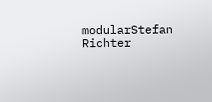modularStefan Richter